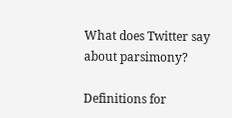What does Twitter say about parsimony?

Definitions for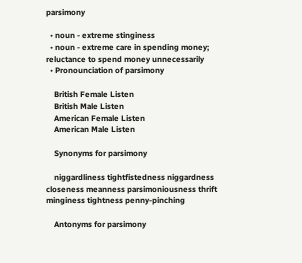parsimony

  • noun - extreme stinginess
  • noun - extreme care in spending money; reluctance to spend money unnecessarily
  • Pronounciation of parsimony

    British Female Listen
    British Male Listen
    American Female Listen
    American Male Listen

    Synonyms for parsimony

    niggardliness tightfistedness niggardness closeness meanness parsimoniousness thrift minginess tightness penny-pinching

    Antonyms for parsimony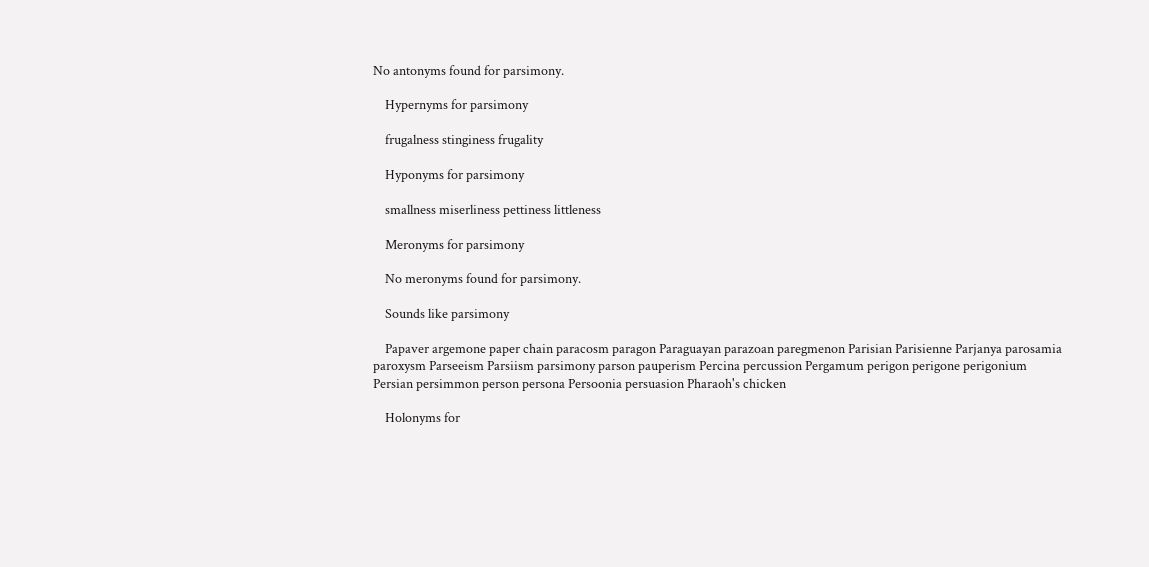No antonyms found for parsimony.

    Hypernyms for parsimony

    frugalness stinginess frugality

    Hyponyms for parsimony

    smallness miserliness pettiness littleness

    Meronyms for parsimony

    No meronyms found for parsimony.

    Sounds like parsimony

    Papaver argemone paper chain paracosm paragon Paraguayan parazoan paregmenon Parisian Parisienne Parjanya parosamia paroxysm Parseeism Parsiism parsimony parson pauperism Percina percussion Pergamum perigon perigone perigonium Persian persimmon person persona Persoonia persuasion Pharaoh's chicken

    Holonyms for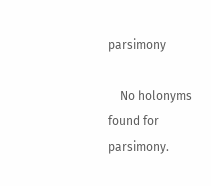parsimony

    No holonyms found for parsimony.